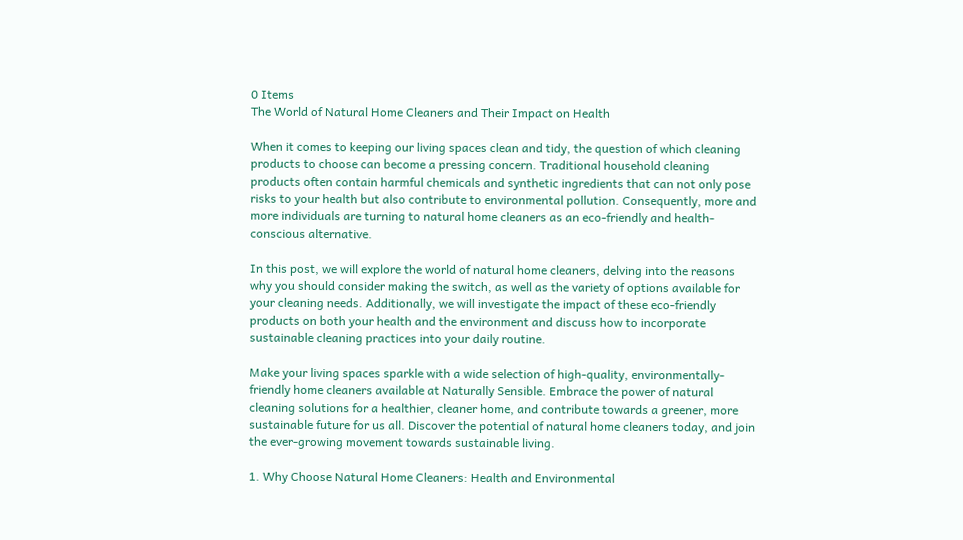0 Items
The World of Natural Home Cleaners and Their Impact on Health

When it comes to keeping our living spaces clean and tidy, the question of which cleaning products to choose can become a pressing concern. Traditional household cleaning products often contain harmful chemicals and synthetic ingredients that can not only pose risks to your health but also contribute to environmental pollution. Consequently, more and more individuals are turning to natural home cleaners as an eco-friendly and health-conscious alternative.

In this post, we will explore the world of natural home cleaners, delving into the reasons why you should consider making the switch, as well as the variety of options available for your cleaning needs. Additionally, we will investigate the impact of these eco-friendly products on both your health and the environment and discuss how to incorporate sustainable cleaning practices into your daily routine.

Make your living spaces sparkle with a wide selection of high-quality, environmentally-friendly home cleaners available at Naturally Sensible. Embrace the power of natural cleaning solutions for a healthier, cleaner home, and contribute towards a greener, more sustainable future for us all. Discover the potential of natural home cleaners today, and join the ever-growing movement towards sustainable living.

1. Why Choose Natural Home Cleaners: Health and Environmental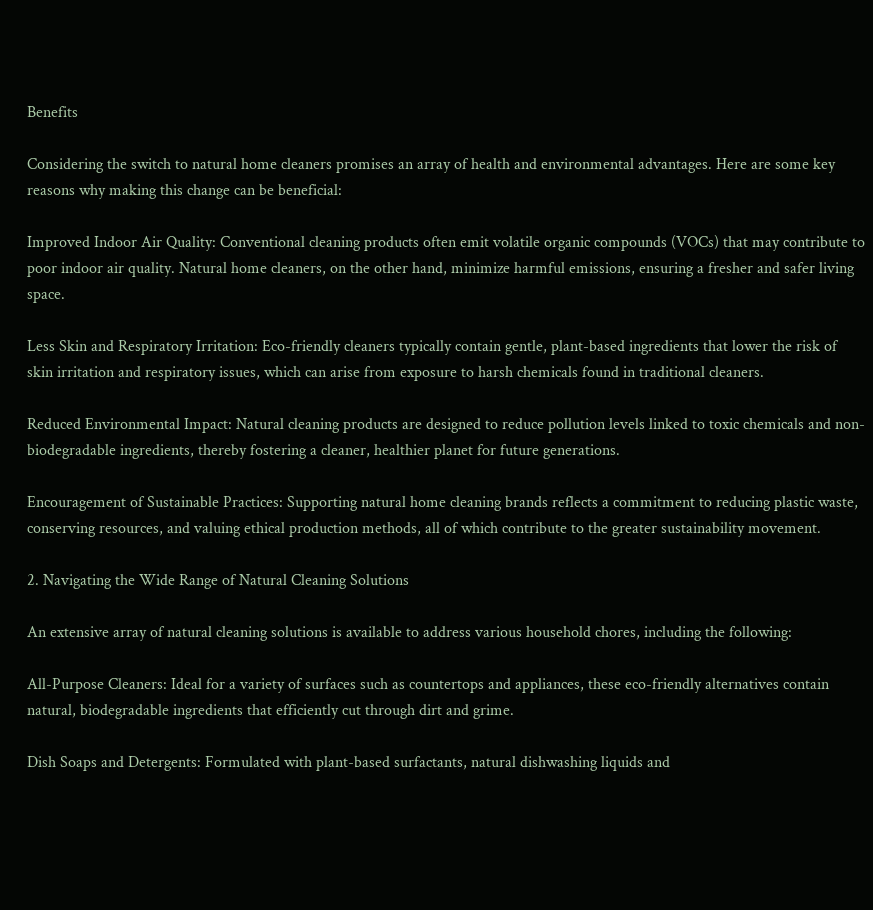Benefits

Considering the switch to natural home cleaners promises an array of health and environmental advantages. Here are some key reasons why making this change can be beneficial:

Improved Indoor Air Quality: Conventional cleaning products often emit volatile organic compounds (VOCs) that may contribute to poor indoor air quality. Natural home cleaners, on the other hand, minimize harmful emissions, ensuring a fresher and safer living space.

Less Skin and Respiratory Irritation: Eco-friendly cleaners typically contain gentle, plant-based ingredients that lower the risk of skin irritation and respiratory issues, which can arise from exposure to harsh chemicals found in traditional cleaners.

Reduced Environmental Impact: Natural cleaning products are designed to reduce pollution levels linked to toxic chemicals and non-biodegradable ingredients, thereby fostering a cleaner, healthier planet for future generations.

Encouragement of Sustainable Practices: Supporting natural home cleaning brands reflects a commitment to reducing plastic waste, conserving resources, and valuing ethical production methods, all of which contribute to the greater sustainability movement.

2. Navigating the Wide Range of Natural Cleaning Solutions

An extensive array of natural cleaning solutions is available to address various household chores, including the following:

All-Purpose Cleaners: Ideal for a variety of surfaces such as countertops and appliances, these eco-friendly alternatives contain natural, biodegradable ingredients that efficiently cut through dirt and grime.

Dish Soaps and Detergents: Formulated with plant-based surfactants, natural dishwashing liquids and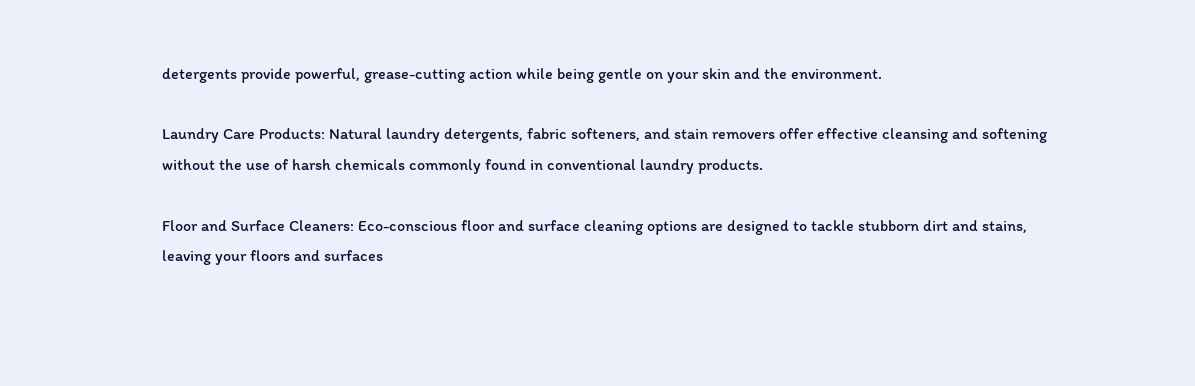detergents provide powerful, grease-cutting action while being gentle on your skin and the environment.

Laundry Care Products: Natural laundry detergents, fabric softeners, and stain removers offer effective cleansing and softening without the use of harsh chemicals commonly found in conventional laundry products.

Floor and Surface Cleaners: Eco-conscious floor and surface cleaning options are designed to tackle stubborn dirt and stains, leaving your floors and surfaces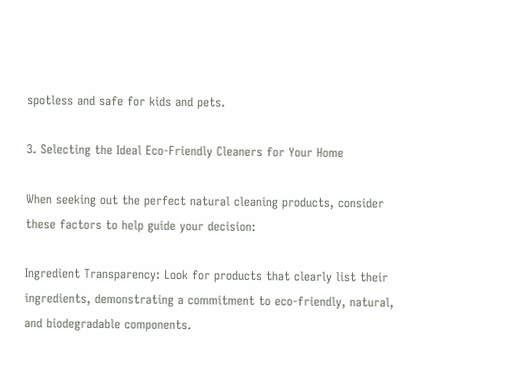spotless and safe for kids and pets.

3. Selecting the Ideal Eco-Friendly Cleaners for Your Home

When seeking out the perfect natural cleaning products, consider these factors to help guide your decision:

Ingredient Transparency: Look for products that clearly list their ingredients, demonstrating a commitment to eco-friendly, natural, and biodegradable components.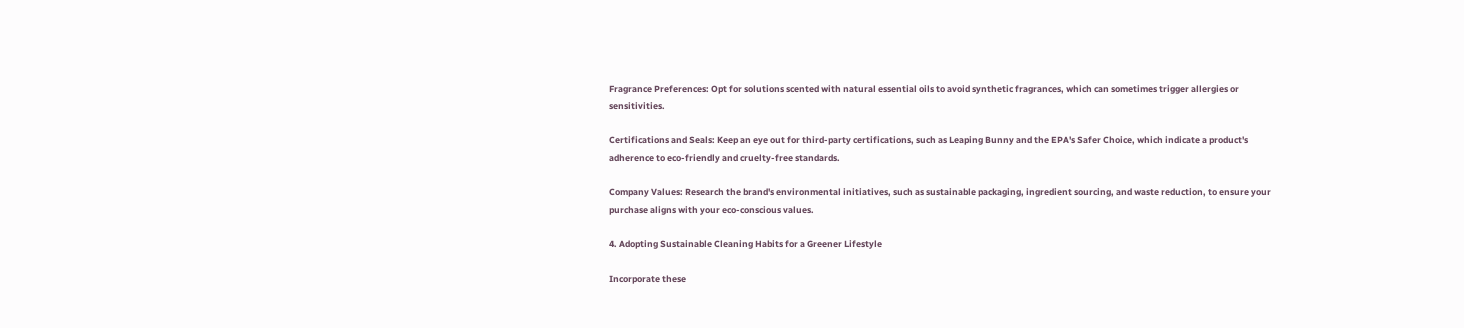Fragrance Preferences: Opt for solutions scented with natural essential oils to avoid synthetic fragrances, which can sometimes trigger allergies or sensitivities.

Certifications and Seals: Keep an eye out for third-party certifications, such as Leaping Bunny and the EPA's Safer Choice, which indicate a product's adherence to eco-friendly and cruelty-free standards.

Company Values: Research the brand's environmental initiatives, such as sustainable packaging, ingredient sourcing, and waste reduction, to ensure your purchase aligns with your eco-conscious values.

4. Adopting Sustainable Cleaning Habits for a Greener Lifestyle

Incorporate these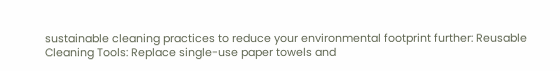sustainable cleaning practices to reduce your environmental footprint further: Reusable Cleaning Tools: Replace single-use paper towels and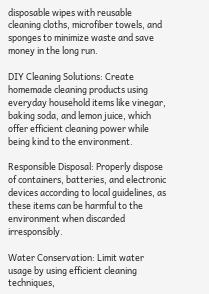disposable wipes with reusable cleaning cloths, microfiber towels, and sponges to minimize waste and save money in the long run.

DIY Cleaning Solutions: Create homemade cleaning products using everyday household items like vinegar, baking soda, and lemon juice, which offer efficient cleaning power while being kind to the environment.

Responsible Disposal: Properly dispose of containers, batteries, and electronic devices according to local guidelines, as these items can be harmful to the environment when discarded irresponsibly.

Water Conservation: Limit water usage by using efficient cleaning techniques,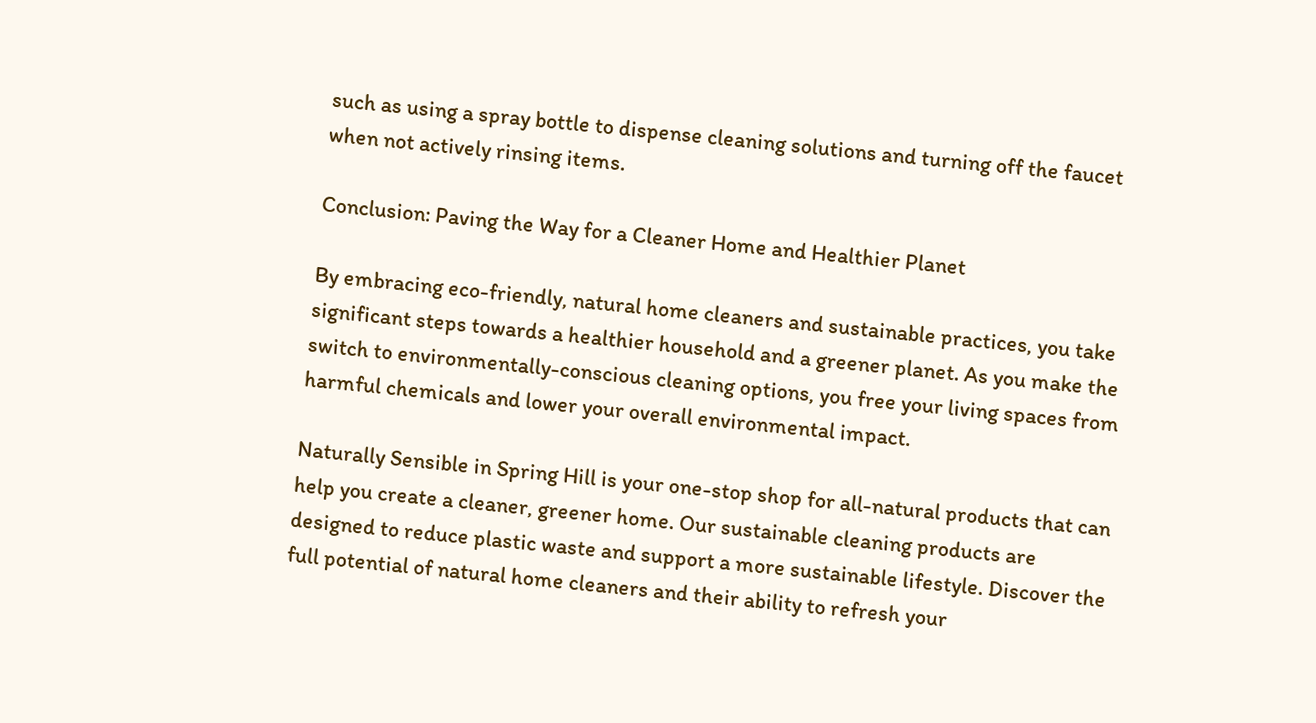such as using a spray bottle to dispense cleaning solutions and turning off the faucet when not actively rinsing items.

Conclusion: Paving the Way for a Cleaner Home and Healthier Planet

By embracing eco-friendly, natural home cleaners and sustainable practices, you take significant steps towards a healthier household and a greener planet. As you make the switch to environmentally-conscious cleaning options, you free your living spaces from harmful chemicals and lower your overall environmental impact.

Naturally Sensible in Spring Hill is your one-stop shop for all-natural products that can help you create a cleaner, greener home. Our sustainable cleaning products are designed to reduce plastic waste and support a more sustainable lifestyle. Discover the full potential of natural home cleaners and their ability to refresh your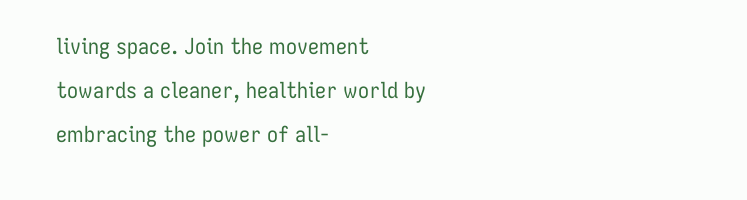living space. Join the movement towards a cleaner, healthier world by embracing the power of all-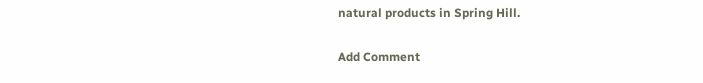natural products in Spring Hill.

Add Comment